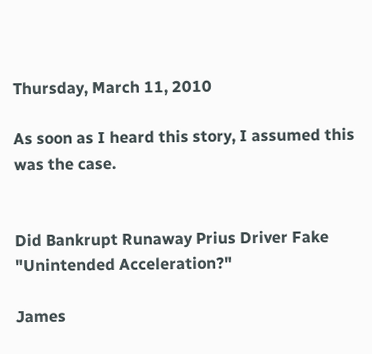Thursday, March 11, 2010

As soon as I heard this story, I assumed this was the case.


Did Bankrupt Runaway Prius Driver Fake "Unintended Acceleration?"

James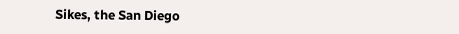Sikes, the San Diego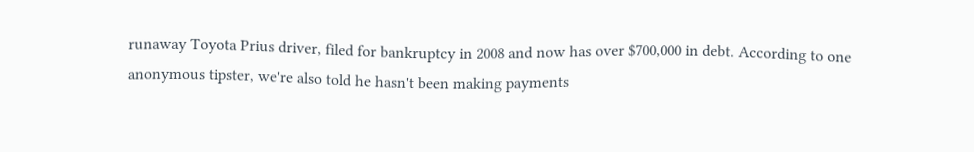runaway Toyota Prius driver, filed for bankruptcy in 2008 and now has over $700,000 in debt. According to one anonymous tipster, we're also told he hasn't been making payments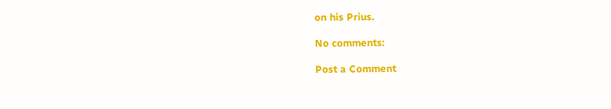on his Prius.

No comments:

Post a Comment